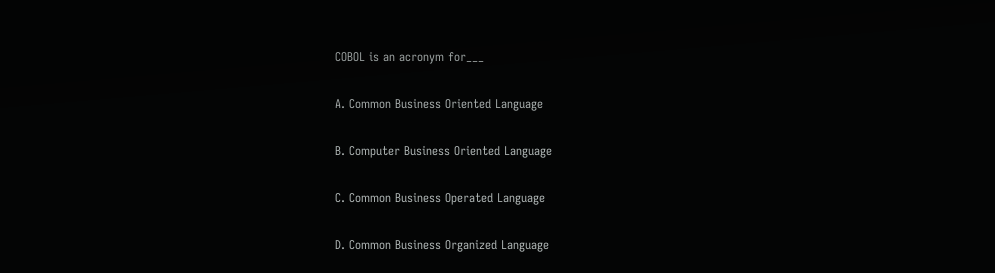COBOL is an acronym for___

A. Common Business Oriented Language

B. Computer Business Oriented Language

C. Common Business Operated Language

D. Common Business Organized Language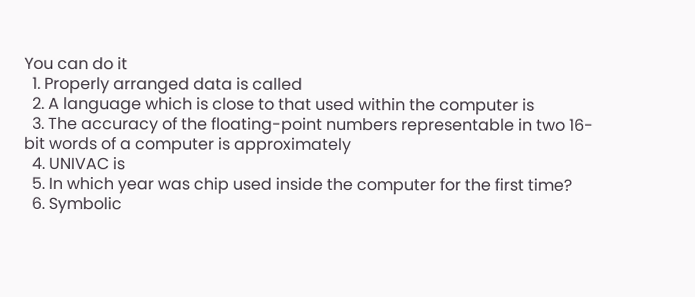You can do it
  1. Properly arranged data is called
  2. A language which is close to that used within the computer is
  3. The accuracy of the floating-point numbers representable in two 16-bit words of a computer is approximately
  4. UNIVAC is
  5. In which year was chip used inside the computer for the first time?
  6. Symbolic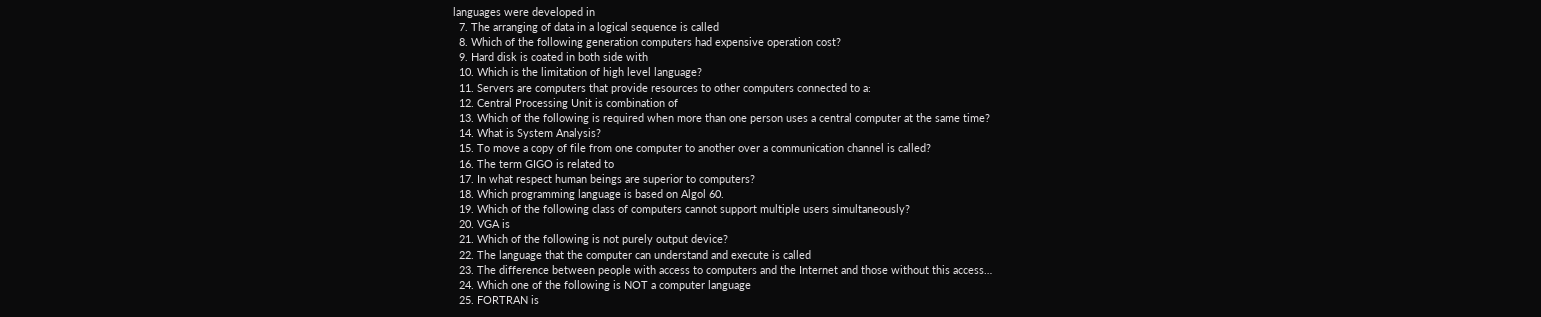languages were developed in
  7. The arranging of data in a logical sequence is called
  8. Which of the following generation computers had expensive operation cost?
  9. Hard disk is coated in both side with
  10. Which is the limitation of high level language?
  11. Servers are computers that provide resources to other computers connected to a:
  12. Central Processing Unit is combination of
  13. Which of the following is required when more than one person uses a central computer at the same time?
  14. What is System Analysis?
  15. To move a copy of file from one computer to another over a communication channel is called?
  16. The term GIGO is related to
  17. In what respect human beings are superior to computers?
  18. Which programming language is based on Algol 60.
  19. Which of the following class of computers cannot support multiple users simultaneously?
  20. VGA is
  21. Which of the following is not purely output device?
  22. The language that the computer can understand and execute is called
  23. The difference between people with access to computers and the Internet and those without this access…
  24. Which one of the following is NOT a computer language
  25. FORTRAN is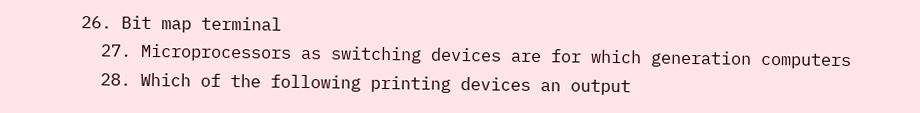26. Bit map terminal
  27. Microprocessors as switching devices are for which generation computers
  28. Which of the following printing devices an output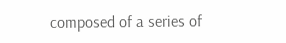composed of a series of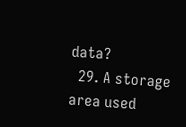data?
  29. A storage area used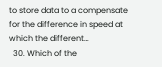to store data to a compensate for the difference in speed at which the different…
  30. Which of the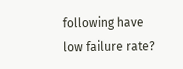following have low failure rate?